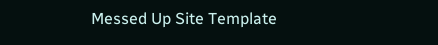Messed Up Site Template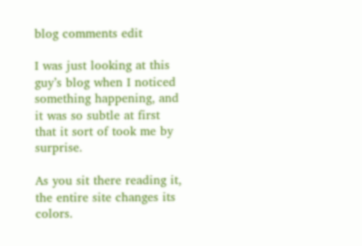blog comments edit

I was just looking at this guy’s blog when I noticed something happening, and it was so subtle at first that it sort of took me by surprise.

As you sit there reading it, the entire site changes its colors.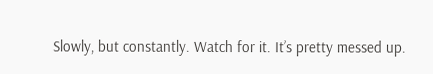Slowly, but constantly. Watch for it. It’s pretty messed up.